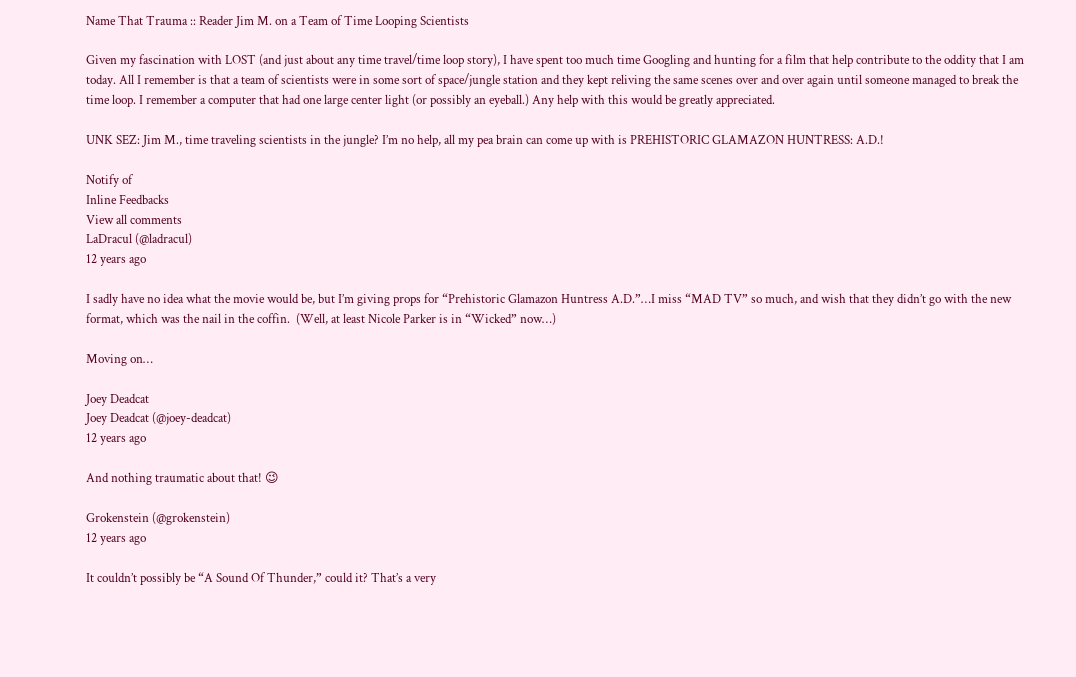Name That Trauma :: Reader Jim M. on a Team of Time Looping Scientists

Given my fascination with LOST (and just about any time travel/time loop story), I have spent too much time Googling and hunting for a film that help contribute to the oddity that I am today. All I remember is that a team of scientists were in some sort of space/jungle station and they kept reliving the same scenes over and over again until someone managed to break the time loop. I remember a computer that had one large center light (or possibly an eyeball.) Any help with this would be greatly appreciated.

UNK SEZ: Jim M., time traveling scientists in the jungle? I’m no help, all my pea brain can come up with is PREHISTORIC GLAMAZON HUNTRESS: A.D.!

Notify of
Inline Feedbacks
View all comments
LaDracul (@ladracul)
12 years ago

I sadly have no idea what the movie would be, but I’m giving props for “Prehistoric Glamazon Huntress A.D.”…I miss “MAD TV” so much, and wish that they didn’t go with the new format, which was the nail in the coffin.  (Well, at least Nicole Parker is in “Wicked” now…)

Moving on…

Joey Deadcat
Joey Deadcat (@joey-deadcat)
12 years ago

And nothing traumatic about that! 😉

Grokenstein (@grokenstein)
12 years ago

It couldn’t possibly be “A Sound Of Thunder,” could it? That’s a very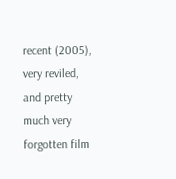recent (2005), very reviled, and pretty much very forgotten film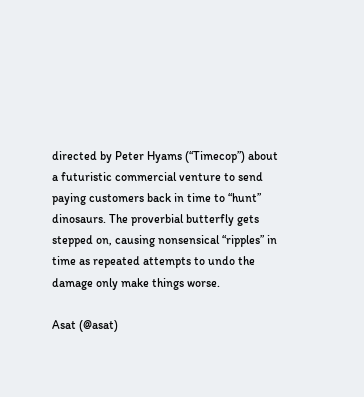directed by Peter Hyams (“Timecop”) about a futuristic commercial venture to send paying customers back in time to “hunt” dinosaurs. The proverbial butterfly gets stepped on, causing nonsensical “ripples” in time as repeated attempts to undo the damage only make things worse.

Asat (@asat)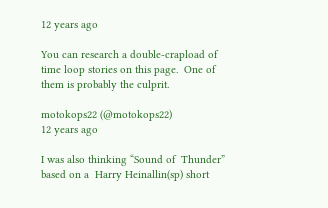12 years ago

You can research a double-crapload of time loop stories on this page.  One of them is probably the culprit.

motokops22 (@motokops22)
12 years ago

I was also thinking “Sound of  Thunder” based on a  Harry Heinallin(sp) short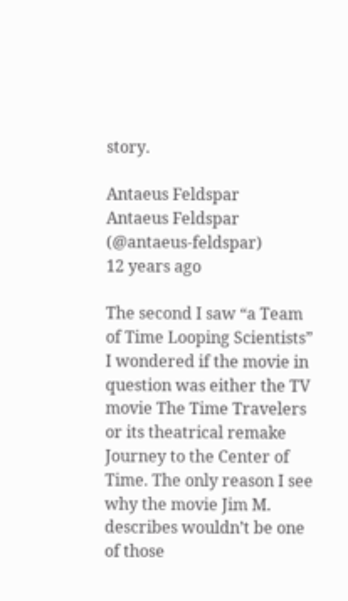story.

Antaeus Feldspar
Antaeus Feldspar (@antaeus-feldspar)
12 years ago

The second I saw “a Team of Time Looping Scientists” I wondered if the movie in question was either the TV movie The Time Travelers or its theatrical remake Journey to the Center of Time. The only reason I see why the movie Jim M. describes wouldn’t be one of those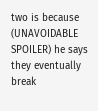two is because (UNAVOIDABLE SPOILER) he says they eventually break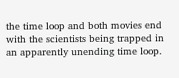the time loop and both movies end with the scientists being trapped in an apparently unending time loop.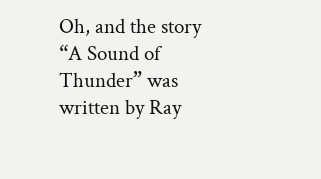Oh, and the story “A Sound of Thunder” was written by Ray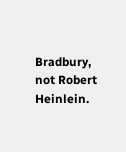Bradbury, not Robert Heinlein.